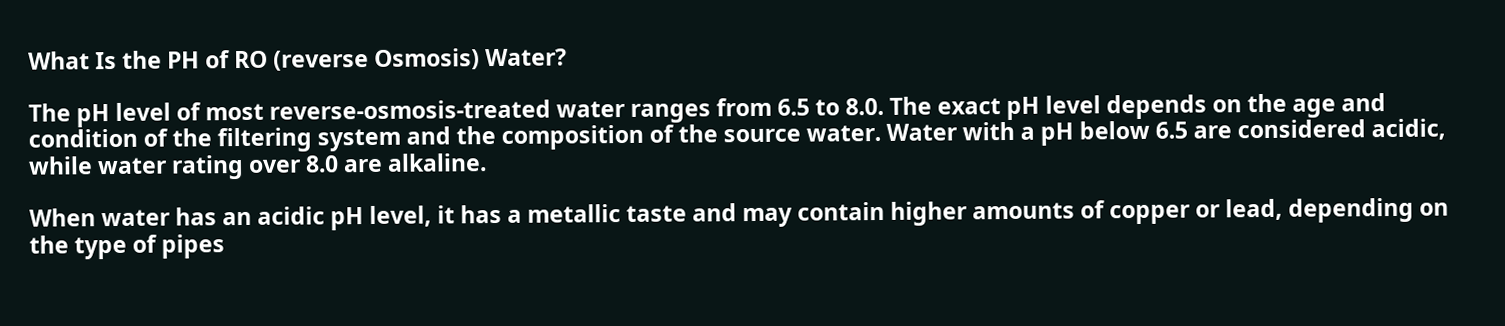What Is the PH of RO (reverse Osmosis) Water?

The pH level of most reverse-osmosis-treated water ranges from 6.5 to 8.0. The exact pH level depends on the age and condition of the filtering system and the composition of the source water. Water with a pH below 6.5 are considered acidic, while water rating over 8.0 are alkaline.

When water has an acidic pH level, it has a metallic taste and may contain higher amounts of copper or lead, depending on the type of pipes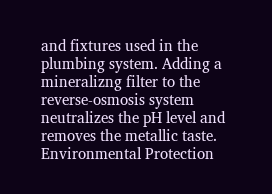and fixtures used in the plumbing system. Adding a mineralizng filter to the reverse-osmosis system neutralizes the pH level and removes the metallic taste. Environmental Protection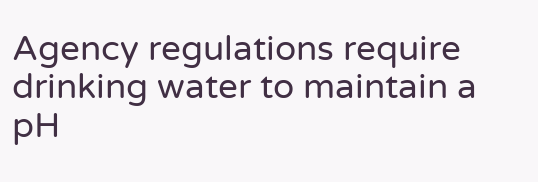Agency regulations require drinking water to maintain a pH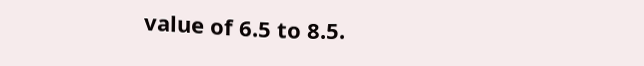value of 6.5 to 8.5.